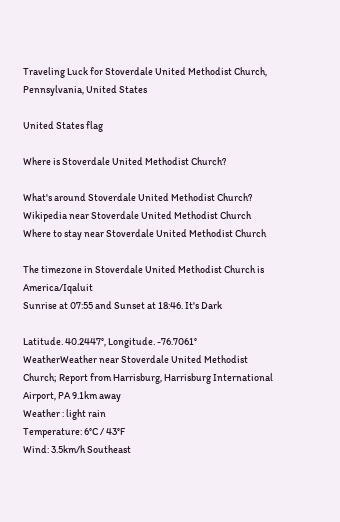Traveling Luck for Stoverdale United Methodist Church, Pennsylvania, United States

United States flag

Where is Stoverdale United Methodist Church?

What's around Stoverdale United Methodist Church?
Wikipedia near Stoverdale United Methodist Church
Where to stay near Stoverdale United Methodist Church

The timezone in Stoverdale United Methodist Church is America/Iqaluit
Sunrise at 07:55 and Sunset at 18:46. It's Dark

Latitude. 40.2447°, Longitude. -76.7061°
WeatherWeather near Stoverdale United Methodist Church; Report from Harrisburg, Harrisburg International Airport, PA 9.1km away
Weather : light rain
Temperature: 6°C / 43°F
Wind: 3.5km/h Southeast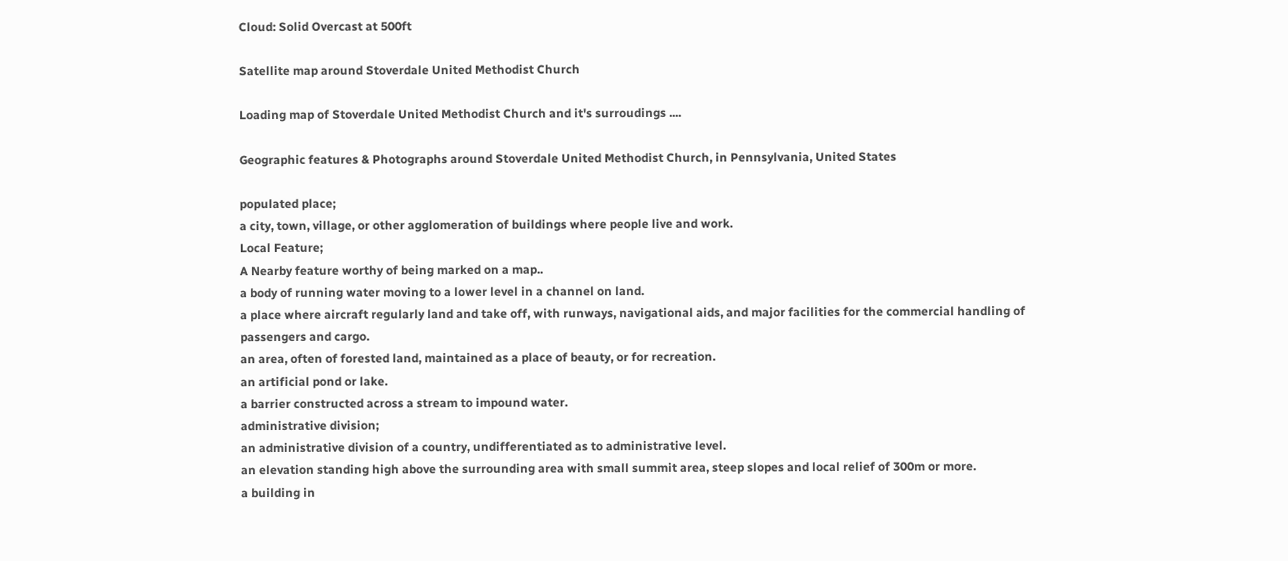Cloud: Solid Overcast at 500ft

Satellite map around Stoverdale United Methodist Church

Loading map of Stoverdale United Methodist Church and it's surroudings ....

Geographic features & Photographs around Stoverdale United Methodist Church, in Pennsylvania, United States

populated place;
a city, town, village, or other agglomeration of buildings where people live and work.
Local Feature;
A Nearby feature worthy of being marked on a map..
a body of running water moving to a lower level in a channel on land.
a place where aircraft regularly land and take off, with runways, navigational aids, and major facilities for the commercial handling of passengers and cargo.
an area, often of forested land, maintained as a place of beauty, or for recreation.
an artificial pond or lake.
a barrier constructed across a stream to impound water.
administrative division;
an administrative division of a country, undifferentiated as to administrative level.
an elevation standing high above the surrounding area with small summit area, steep slopes and local relief of 300m or more.
a building in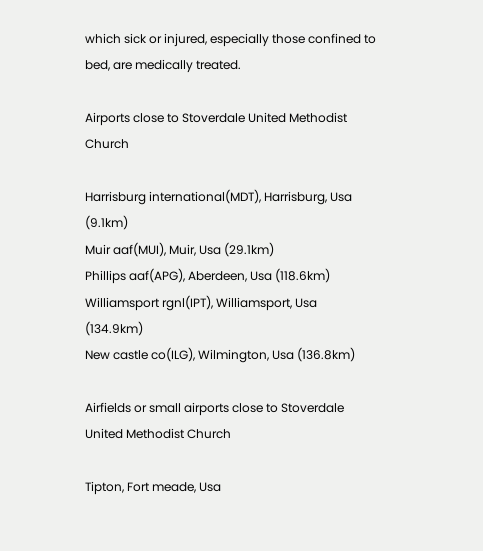which sick or injured, especially those confined to bed, are medically treated.

Airports close to Stoverdale United Methodist Church

Harrisburg international(MDT), Harrisburg, Usa (9.1km)
Muir aaf(MUI), Muir, Usa (29.1km)
Phillips aaf(APG), Aberdeen, Usa (118.6km)
Williamsport rgnl(IPT), Williamsport, Usa (134.9km)
New castle co(ILG), Wilmington, Usa (136.8km)

Airfields or small airports close to Stoverdale United Methodist Church

Tipton, Fort meade, Usa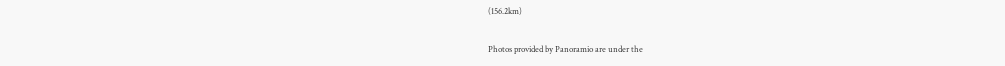(156.2km)

Photos provided by Panoramio are under the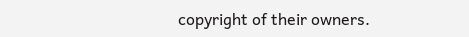copyright of their owners.